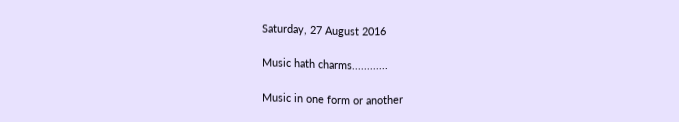Saturday, 27 August 2016

Music hath charms............

Music in one form or another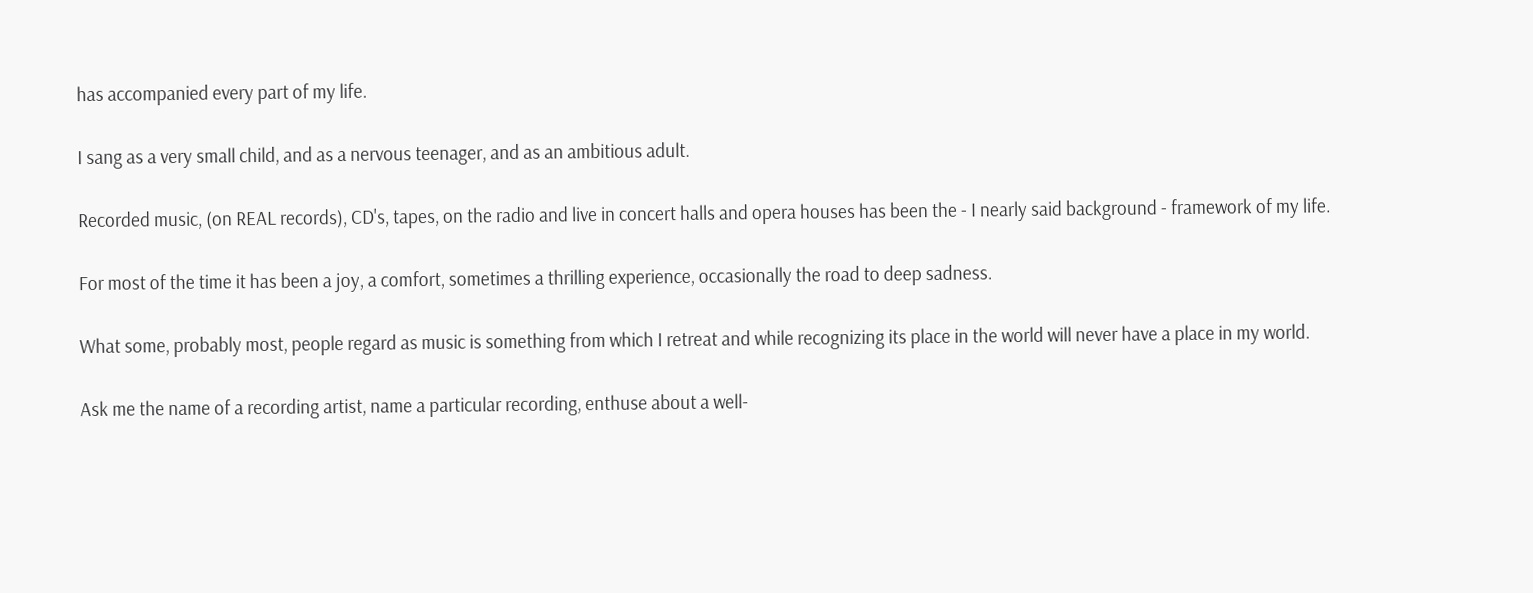has accompanied every part of my life.

I sang as a very small child, and as a nervous teenager, and as an ambitious adult.

Recorded music, (on REAL records), CD's, tapes, on the radio and live in concert halls and opera houses has been the - I nearly said background - framework of my life.

For most of the time it has been a joy, a comfort, sometimes a thrilling experience, occasionally the road to deep sadness.

What some, probably most, people regard as music is something from which I retreat and while recognizing its place in the world will never have a place in my world.

Ask me the name of a recording artist, name a particular recording, enthuse about a well-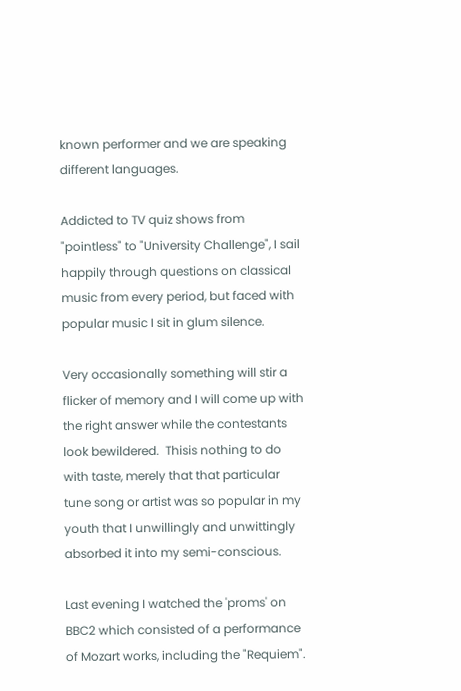known performer and we are speaking different languages.

Addicted to TV quiz shows from "pointless" to "University Challenge", I sail happily through questions on classical music from every period, but faced with popular music I sit in glum silence.

Very occasionally something will stir a flicker of memory and I will come up with the right answer while the contestants look bewildered.  Thisis nothing to do with taste, merely that that particular tune song or artist was so popular in my youth that I unwillingly and unwittingly absorbed it into my semi-conscious.

Last evening I watched the 'proms' on BBC2 which consisted of a performance of Mozart works, including the "Requiem".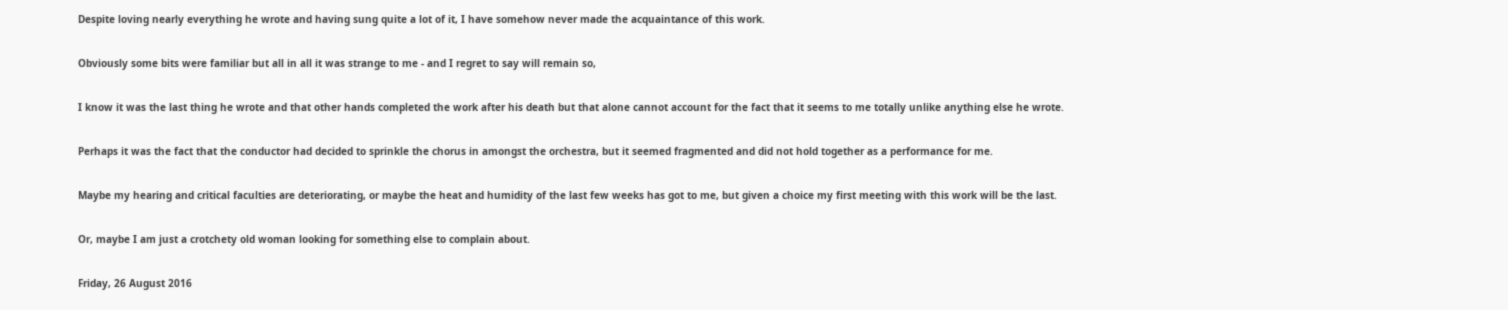Despite loving nearly everything he wrote and having sung quite a lot of it, I have somehow never made the acquaintance of this work.

Obviously some bits were familiar but all in all it was strange to me - and I regret to say will remain so,

I know it was the last thing he wrote and that other hands completed the work after his death but that alone cannot account for the fact that it seems to me totally unlike anything else he wrote.

Perhaps it was the fact that the conductor had decided to sprinkle the chorus in amongst the orchestra, but it seemed fragmented and did not hold together as a performance for me.

Maybe my hearing and critical faculties are deteriorating, or maybe the heat and humidity of the last few weeks has got to me, but given a choice my first meeting with this work will be the last.

Or, maybe I am just a crotchety old woman looking for something else to complain about.

Friday, 26 August 2016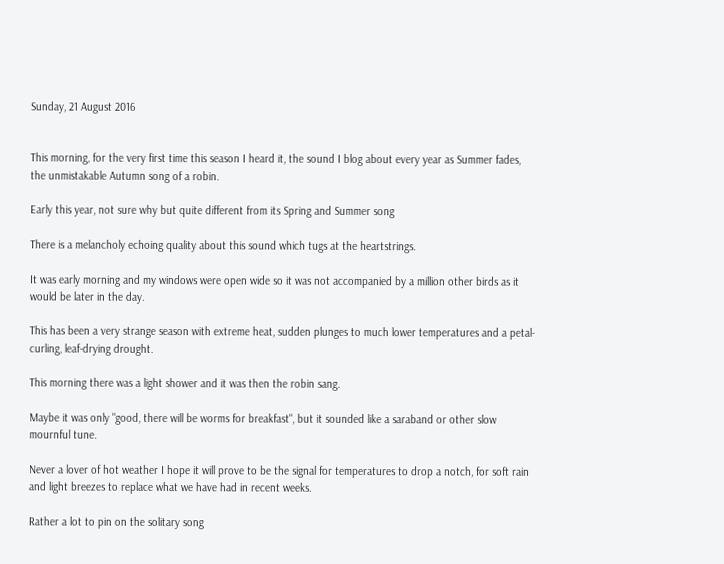Sunday, 21 August 2016


This morning, for the very first time this season I heard it, the sound I blog about every year as Summer fades, the unmistakable Autumn song of a robin.

Early this year, not sure why but quite different from its Spring and Summer song

There is a melancholy echoing quality about this sound which tugs at the heartstrings.

It was early morning and my windows were open wide so it was not accompanied by a million other birds as it would be later in the day.

This has been a very strange season with extreme heat, sudden plunges to much lower temperatures and a petal-curling, leaf-drying drought.

This morning there was a light shower and it was then the robin sang.

Maybe it was only "good, there will be worms for breakfast", but it sounded like a saraband or other slow mournful tune.

Never a lover of hot weather I hope it will prove to be the signal for temperatures to drop a notch, for soft rain and light breezes to replace what we have had in recent weeks.

Rather a lot to pin on the solitary song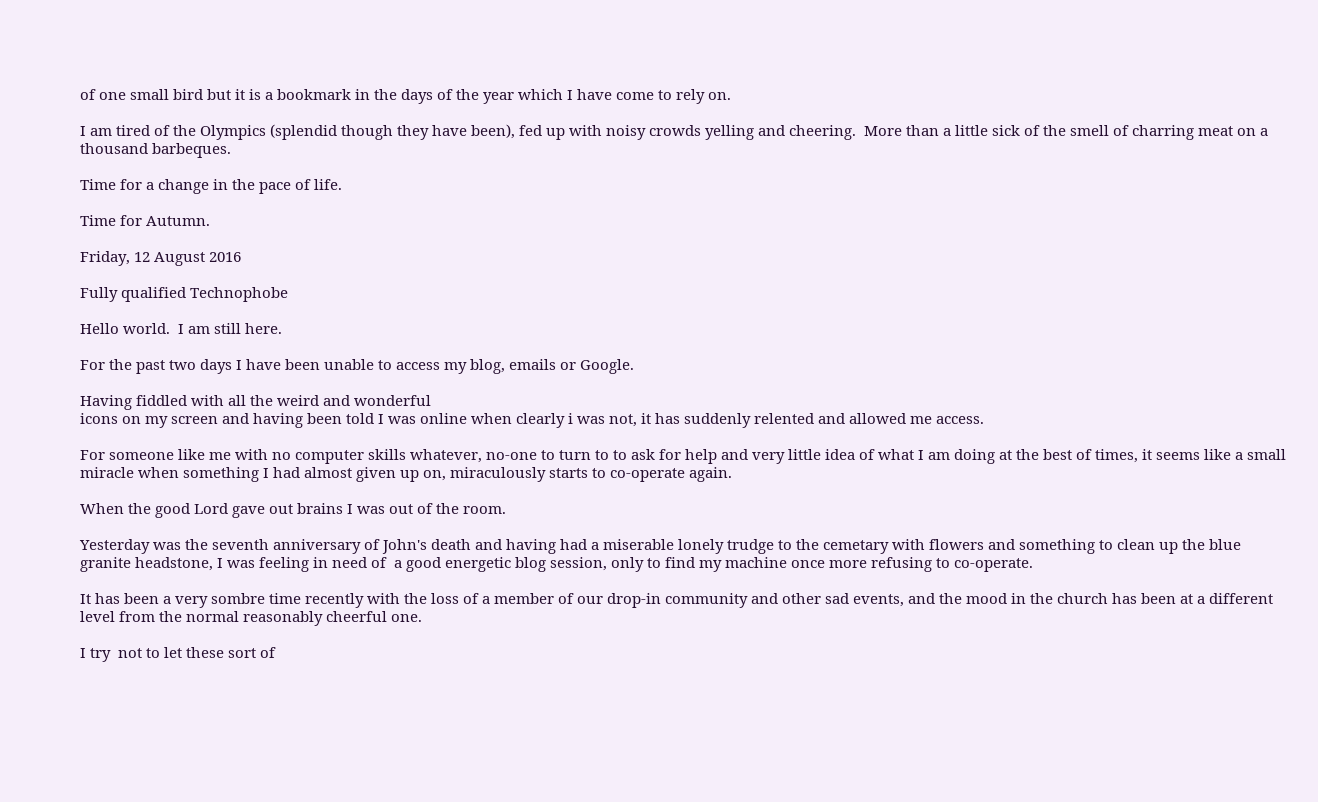of one small bird but it is a bookmark in the days of the year which I have come to rely on.

I am tired of the Olympics (splendid though they have been), fed up with noisy crowds yelling and cheering.  More than a little sick of the smell of charring meat on a thousand barbeques.

Time for a change in the pace of life.

Time for Autumn.

Friday, 12 August 2016

Fully qualified Technophobe

Hello world.  I am still here.

For the past two days I have been unable to access my blog, emails or Google.

Having fiddled with all the weird and wonderful
icons on my screen and having been told I was online when clearly i was not, it has suddenly relented and allowed me access.

For someone like me with no computer skills whatever, no-one to turn to to ask for help and very little idea of what I am doing at the best of times, it seems like a small miracle when something I had almost given up on, miraculously starts to co-operate again.

When the good Lord gave out brains I was out of the room.

Yesterday was the seventh anniversary of John's death and having had a miserable lonely trudge to the cemetary with flowers and something to clean up the blue granite headstone, I was feeling in need of  a good energetic blog session, only to find my machine once more refusing to co-operate.

It has been a very sombre time recently with the loss of a member of our drop-in community and other sad events, and the mood in the church has been at a different level from the normal reasonably cheerful one.

I try  not to let these sort of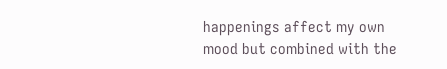happenings affect my own mood but combined with the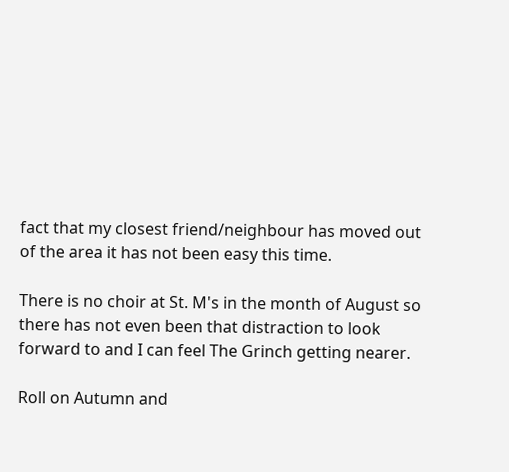fact that my closest friend/neighbour has moved out of the area it has not been easy this time.

There is no choir at St. M's in the month of August so there has not even been that distraction to look forward to and I can feel The Grinch getting nearer.

Roll on Autumn and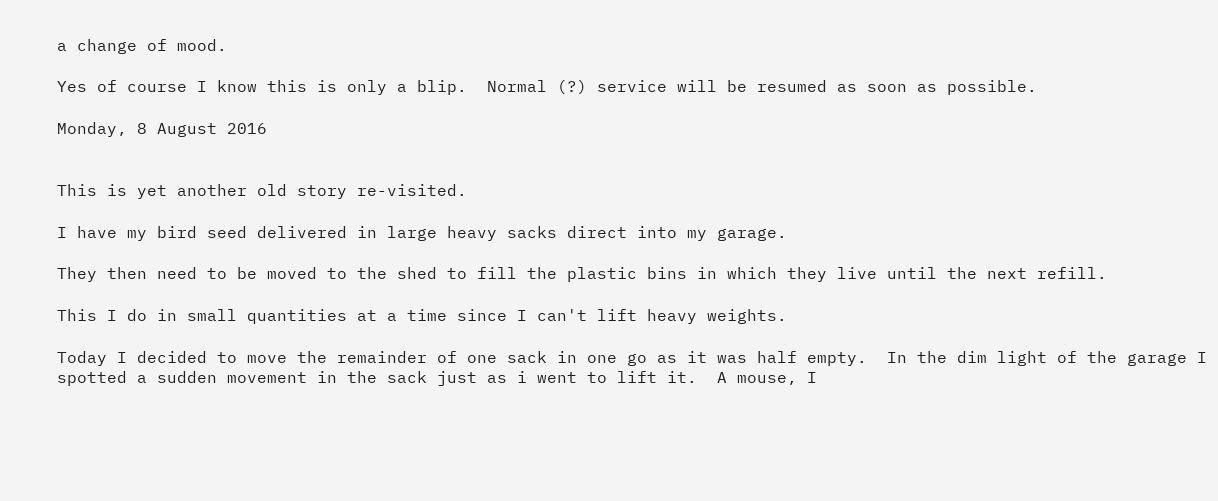a change of mood.

Yes of course I know this is only a blip.  Normal (?) service will be resumed as soon as possible.

Monday, 8 August 2016


This is yet another old story re-visited.

I have my bird seed delivered in large heavy sacks direct into my garage.

They then need to be moved to the shed to fill the plastic bins in which they live until the next refill.

This I do in small quantities at a time since I can't lift heavy weights.

Today I decided to move the remainder of one sack in one go as it was half empty.  In the dim light of the garage I spotted a sudden movement in the sack just as i went to lift it.  A mouse, I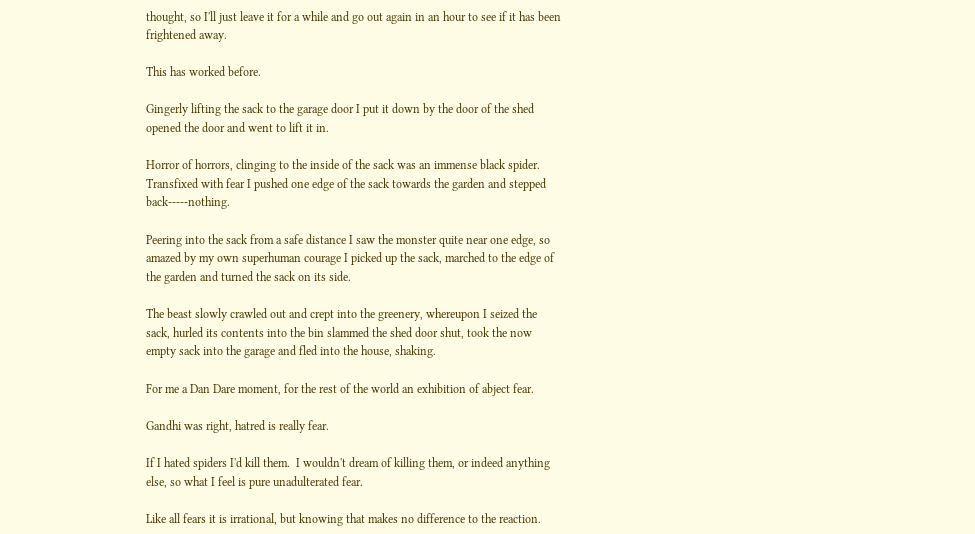thought, so I'll just leave it for a while and go out again in an hour to see if it has been frightened away.

This has worked before.

Gingerly lifting the sack to the garage door I put it down by the door of the shed opened the door and went to lift it in.

Horror of horrors, clinging to the inside of the sack was an immense black spider.  Transfixed with fear I pushed one edge of the sack towards the garden and stepped back-----nothing.

Peering into the sack from a safe distance I saw the monster quite near one edge, so amazed by my own superhuman courage I picked up the sack, marched to the edge of the garden and turned the sack on its side.

The beast slowly crawled out and crept into the greenery, whereupon I seized the sack, hurled its contents into the bin slammed the shed door shut, took the now empty sack into the garage and fled into the house, shaking.

For me a Dan Dare moment, for the rest of the world an exhibition of abject fear.

Gandhi was right, hatred is really fear.

If I hated spiders I'd kill them.  I wouldn't dream of killing them, or indeed anything else, so what I feel is pure unadulterated fear.

Like all fears it is irrational, but knowing that makes no difference to the reaction.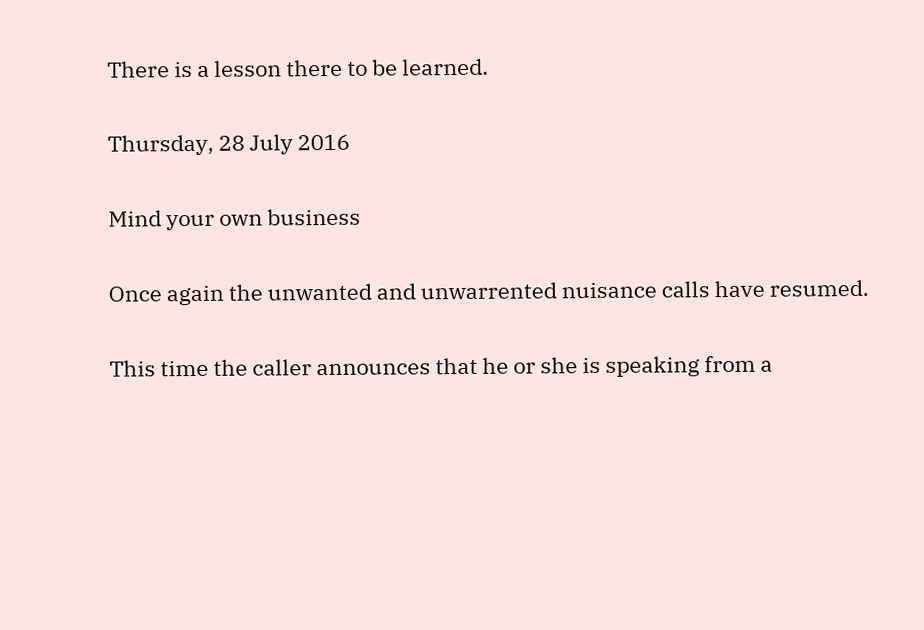There is a lesson there to be learned.

Thursday, 28 July 2016

Mind your own business

Once again the unwanted and unwarrented nuisance calls have resumed.

This time the caller announces that he or she is speaking from a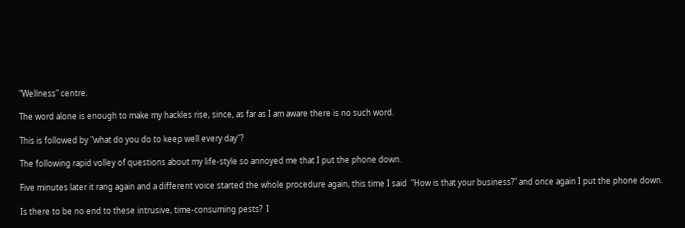"Wellness" centre.

The word alone is enough to make my hackles rise, since, as far as I am aware there is no such word.

This is followed by "what do you do to keep well every day"?

The following rapid volley of questions about my life-style so annoyed me that I put the phone down.

Five minutes later it rang again and a different voice started the whole procedure again, this time I said  "How is that your business?" and once again I put the phone down.

Is there to be no end to these intrusive, time-consuming pests?  I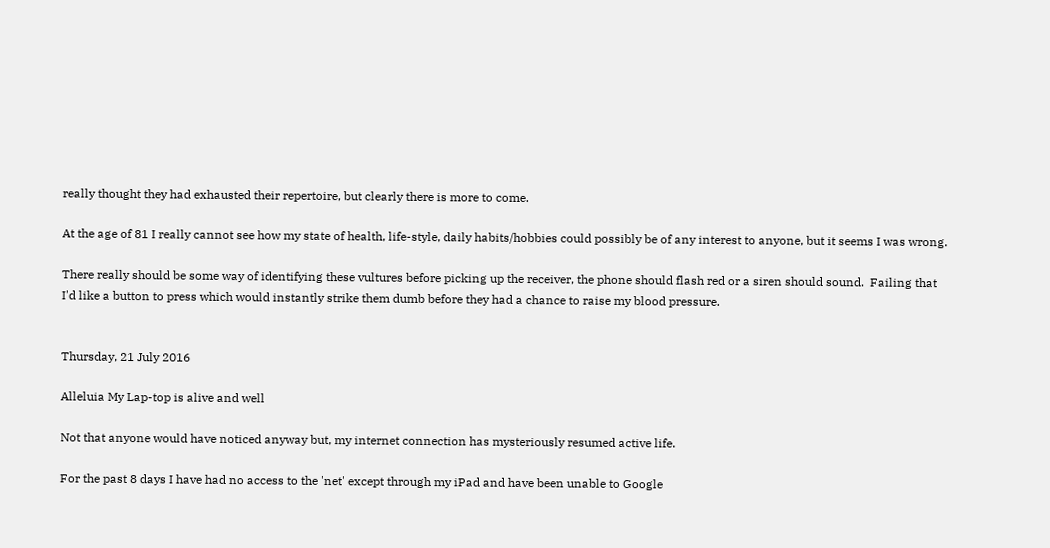really thought they had exhausted their repertoire, but clearly there is more to come.

At the age of 81 I really cannot see how my state of health, life-style, daily habits/hobbies could possibly be of any interest to anyone, but it seems I was wrong.

There really should be some way of identifying these vultures before picking up the receiver, the phone should flash red or a siren should sound.  Failing that I'd like a button to press which would instantly strike them dumb before they had a chance to raise my blood pressure.


Thursday, 21 July 2016

Alleluia My Lap-top is alive and well

Not that anyone would have noticed anyway but, my internet connection has mysteriously resumed active life.

For the past 8 days I have had no access to the 'net' except through my iPad and have been unable to Google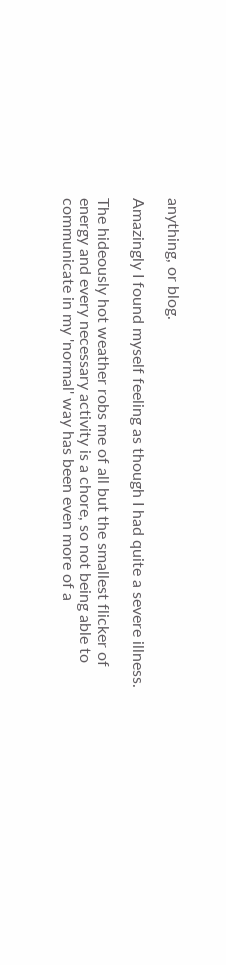anything, or blog.

Amazingly I found myself feeling as though I had quite a severe illness.

The hideously hot weather robs me of all but the smallest flicker of energy and every necessary activity is a chore, so not being able to communicate in my 'normal' way has been even more of a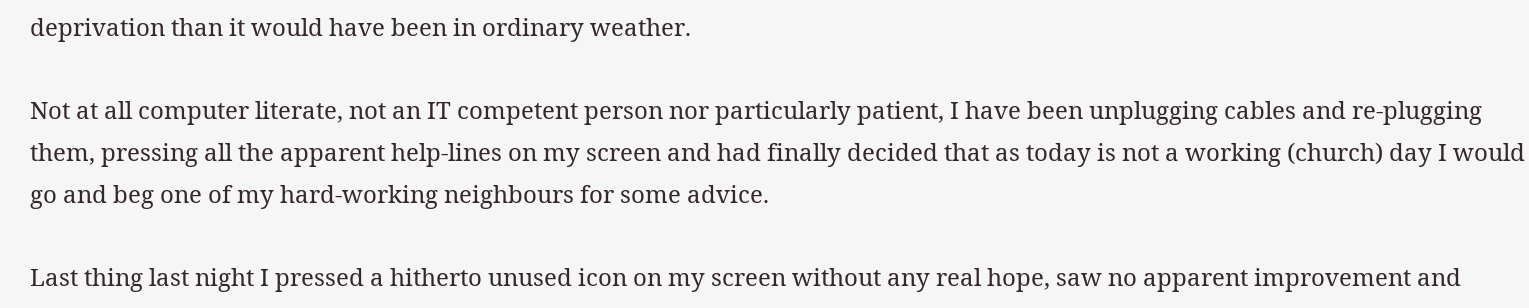deprivation than it would have been in ordinary weather.

Not at all computer literate, not an IT competent person nor particularly patient, I have been unplugging cables and re-plugging them, pressing all the apparent help-lines on my screen and had finally decided that as today is not a working (church) day I would go and beg one of my hard-working neighbours for some advice.

Last thing last night I pressed a hitherto unused icon on my screen without any real hope, saw no apparent improvement and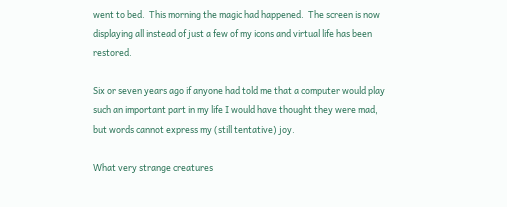went to bed.  This morning the magic had happened.  The screen is now displaying all instead of just a few of my icons and virtual life has been restored.

Six or seven years ago if anyone had told me that a computer would play such an important part in my life I would have thought they were mad, but words cannot express my (still tentative) joy.

What very strange creatures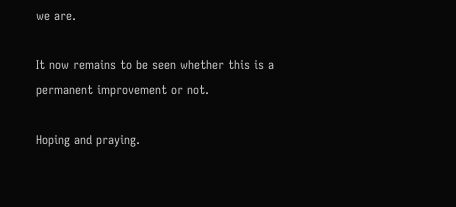we are.

It now remains to be seen whether this is a permanent improvement or not.

Hoping and praying.